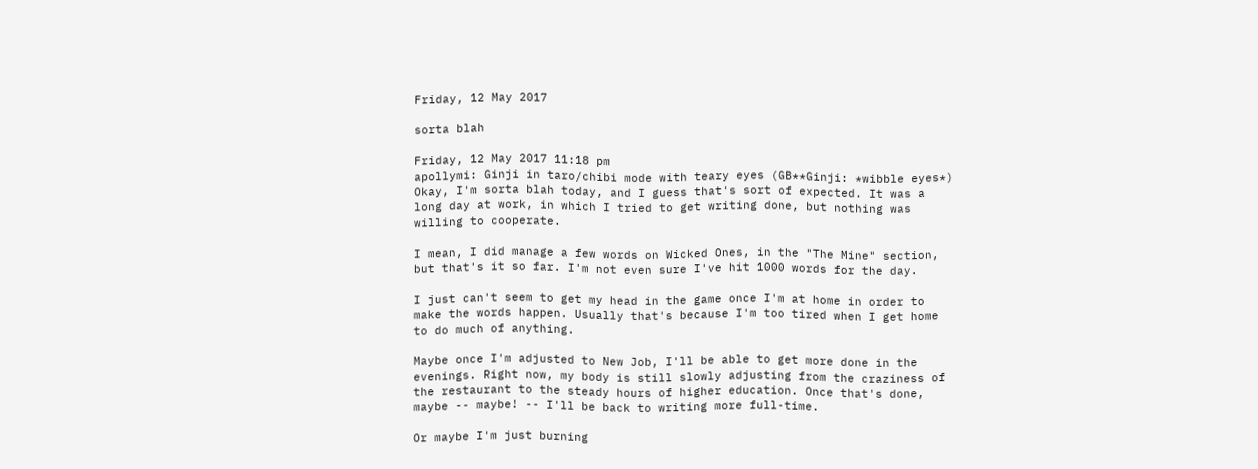Friday, 12 May 2017

sorta blah

Friday, 12 May 2017 11:18 pm
apollymi: Ginji in taro/chibi mode with teary eyes (GB**Ginji: *wibble eyes*)
Okay, I'm sorta blah today, and I guess that's sort of expected. It was a long day at work, in which I tried to get writing done, but nothing was willing to cooperate.

I mean, I did manage a few words on Wicked Ones, in the "The Mine" section, but that's it so far. I'm not even sure I've hit 1000 words for the day.

I just can't seem to get my head in the game once I'm at home in order to make the words happen. Usually that's because I'm too tired when I get home to do much of anything.

Maybe once I'm adjusted to New Job, I'll be able to get more done in the evenings. Right now, my body is still slowly adjusting from the craziness of the restaurant to the steady hours of higher education. Once that's done, maybe -- maybe! -- I'll be back to writing more full-time.

Or maybe I'm just burning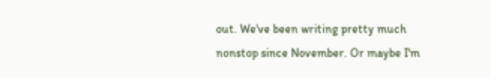out. We've been writing pretty much nonstop since November. Or maybe I'm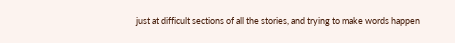just at difficult sections of all the stories, and trying to make words happen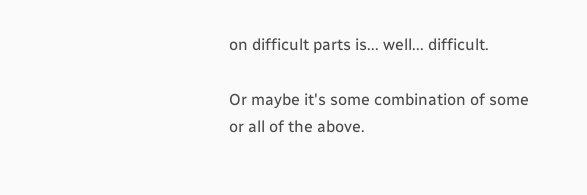on difficult parts is... well... difficult.

Or maybe it's some combination of some or all of the above.